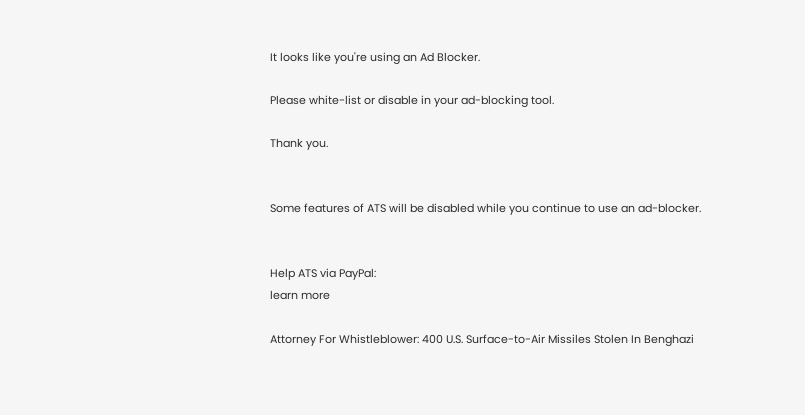It looks like you're using an Ad Blocker.

Please white-list or disable in your ad-blocking tool.

Thank you.


Some features of ATS will be disabled while you continue to use an ad-blocker.


Help ATS via PayPal:
learn more

Attorney For Whistleblower: 400 U.S. Surface-to-Air Missiles Stolen In Benghazi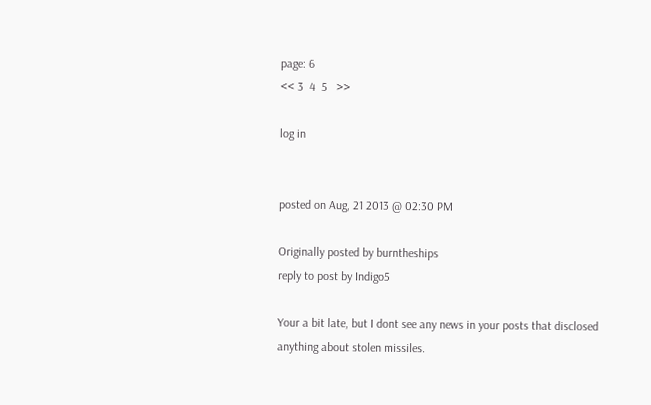page: 6
<< 3  4  5   >>

log in


posted on Aug, 21 2013 @ 02:30 PM

Originally posted by burntheships
reply to post by Indigo5

Your a bit late, but I dont see any news in your posts that disclosed
anything about stolen missiles.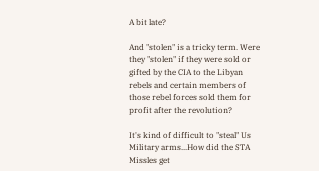A bit late?

And "stolen" is a tricky term. Were they "stolen" if they were sold or gifted by the CIA to the Libyan rebels and certain members of those rebel forces sold them for profit after the revolution?

It's kind of difficult to "steal" Us Military arms...How did the STA Missles get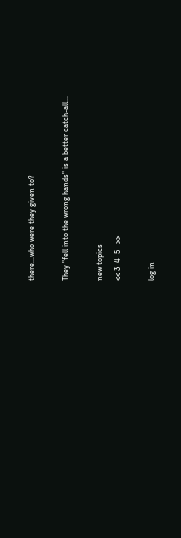there...who were they given to?

They "fell into the wrong hands" is a better catch-all...

new topics
<< 3  4  5   >>

log in